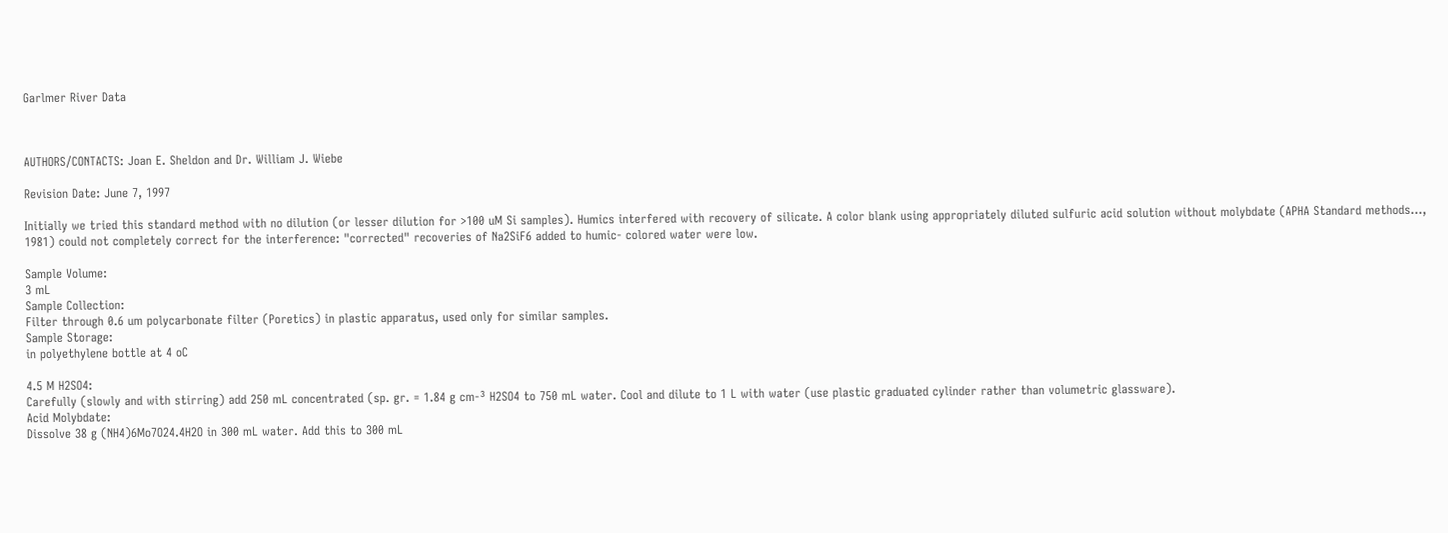Garlmer River Data



AUTHORS/CONTACTS: Joan E. Sheldon and Dr. William J. Wiebe

Revision Date: June 7, 1997

Initially we tried this standard method with no dilution (or lesser dilution for >100 uM Si samples). Humics interfered with recovery of silicate. A color blank using appropriately diluted sulfuric acid solution without molybdate (APHA Standard methods..., 1981) could not completely correct for the interference: "corrected" recoveries of Na2SiF6 added to humic- colored water were low.

Sample Volume:
3 mL
Sample Collection:
Filter through 0.6 um polycarbonate filter (Poretics) in plastic apparatus, used only for similar samples.
Sample Storage:
in polyethylene bottle at 4 oC

4.5 M H2SO4:
Carefully (slowly and with stirring) add 250 mL concentrated (sp. gr. = 1.84 g cm-³ H2SO4 to 750 mL water. Cool and dilute to 1 L with water (use plastic graduated cylinder rather than volumetric glassware).
Acid Molybdate:
Dissolve 38 g (NH4)6Mo7O24.4H2O in 300 mL water. Add this to 300 mL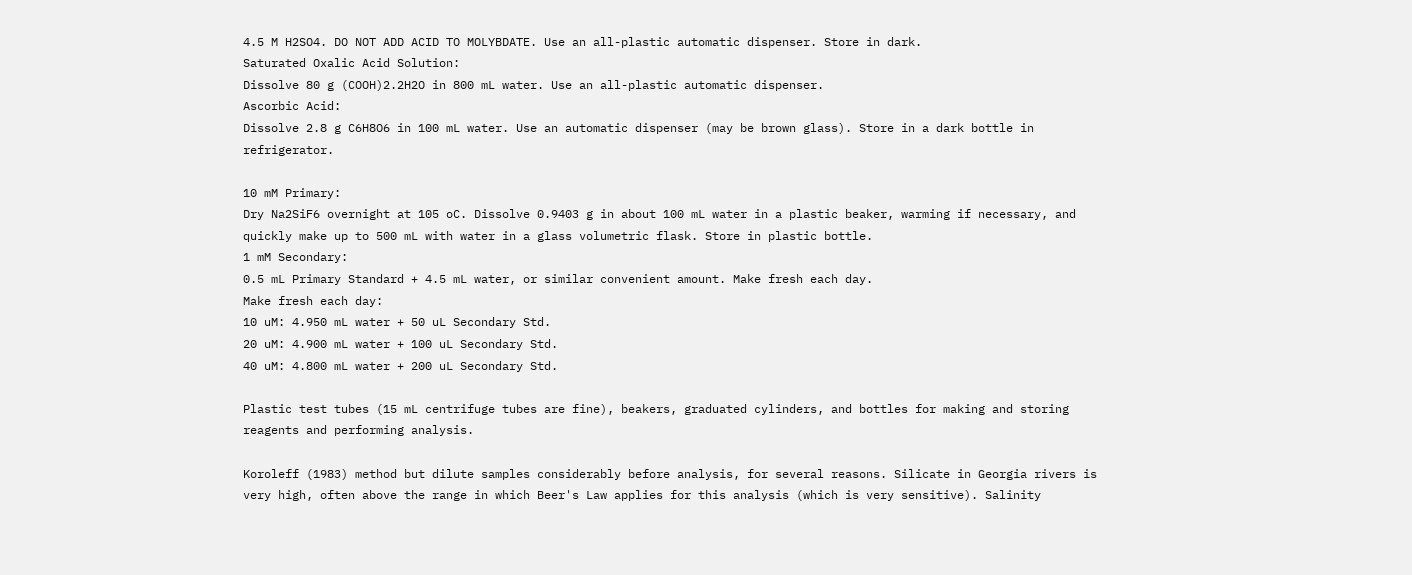4.5 M H2SO4. DO NOT ADD ACID TO MOLYBDATE. Use an all-plastic automatic dispenser. Store in dark.
Saturated Oxalic Acid Solution:
Dissolve 80 g (COOH)2.2H2O in 800 mL water. Use an all-plastic automatic dispenser.
Ascorbic Acid:
Dissolve 2.8 g C6H8O6 in 100 mL water. Use an automatic dispenser (may be brown glass). Store in a dark bottle in refrigerator.

10 mM Primary:
Dry Na2SiF6 overnight at 105 oC. Dissolve 0.9403 g in about 100 mL water in a plastic beaker, warming if necessary, and quickly make up to 500 mL with water in a glass volumetric flask. Store in plastic bottle.
1 mM Secondary:
0.5 mL Primary Standard + 4.5 mL water, or similar convenient amount. Make fresh each day.
Make fresh each day:
10 uM: 4.950 mL water + 50 uL Secondary Std.
20 uM: 4.900 mL water + 100 uL Secondary Std.
40 uM: 4.800 mL water + 200 uL Secondary Std.

Plastic test tubes (15 mL centrifuge tubes are fine), beakers, graduated cylinders, and bottles for making and storing reagents and performing analysis.

Koroleff (1983) method but dilute samples considerably before analysis, for several reasons. Silicate in Georgia rivers is very high, often above the range in which Beer's Law applies for this analysis (which is very sensitive). Salinity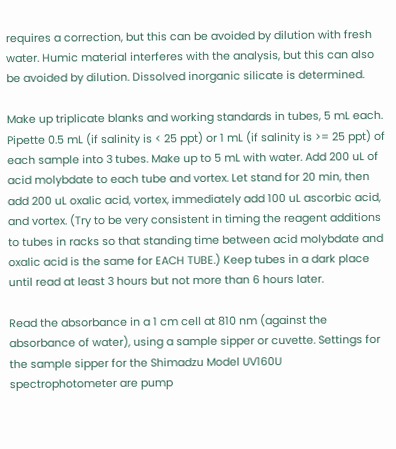requires a correction, but this can be avoided by dilution with fresh water. Humic material interferes with the analysis, but this can also be avoided by dilution. Dissolved inorganic silicate is determined.

Make up triplicate blanks and working standards in tubes, 5 mL each. Pipette 0.5 mL (if salinity is < 25 ppt) or 1 mL (if salinity is >= 25 ppt) of each sample into 3 tubes. Make up to 5 mL with water. Add 200 uL of acid molybdate to each tube and vortex. Let stand for 20 min, then add 200 uL oxalic acid, vortex, immediately add 100 uL ascorbic acid, and vortex. (Try to be very consistent in timing the reagent additions to tubes in racks so that standing time between acid molybdate and oxalic acid is the same for EACH TUBE.) Keep tubes in a dark place until read at least 3 hours but not more than 6 hours later.

Read the absorbance in a 1 cm cell at 810 nm (against the absorbance of water), using a sample sipper or cuvette. Settings for the sample sipper for the Shimadzu Model UV160U spectrophotometer are pump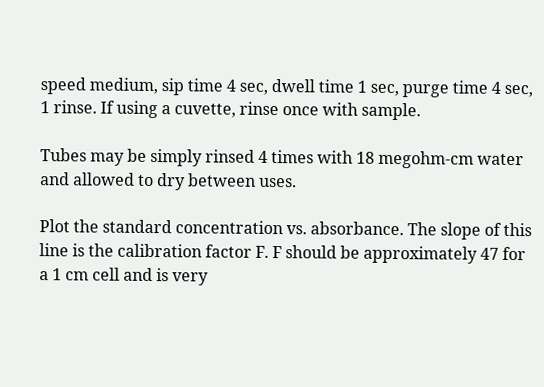speed medium, sip time 4 sec, dwell time 1 sec, purge time 4 sec, 1 rinse. If using a cuvette, rinse once with sample.

Tubes may be simply rinsed 4 times with 18 megohm-cm water and allowed to dry between uses.

Plot the standard concentration vs. absorbance. The slope of this line is the calibration factor F. F should be approximately 47 for a 1 cm cell and is very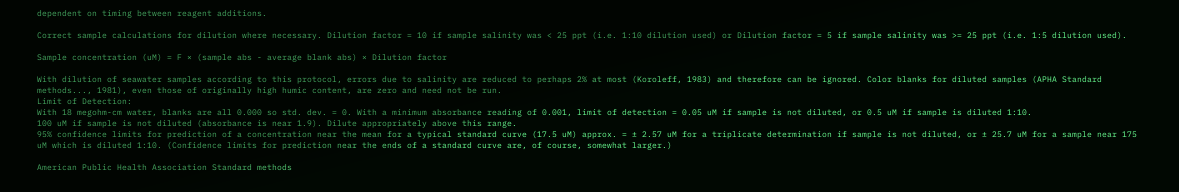dependent on timing between reagent additions.

Correct sample calculations for dilution where necessary. Dilution factor = 10 if sample salinity was < 25 ppt (i.e. 1:10 dilution used) or Dilution factor = 5 if sample salinity was >= 25 ppt (i.e. 1:5 dilution used).

Sample concentration (uM) = F × (sample abs - average blank abs) × Dilution factor

With dilution of seawater samples according to this protocol, errors due to salinity are reduced to perhaps 2% at most (Koroleff, 1983) and therefore can be ignored. Color blanks for diluted samples (APHA Standard methods..., 1981), even those of originally high humic content, are zero and need not be run.
Limit of Detection:
With 18 megohm-cm water, blanks are all 0.000 so std. dev. = 0. With a minimum absorbance reading of 0.001, limit of detection = 0.05 uM if sample is not diluted, or 0.5 uM if sample is diluted 1:10.
100 uM if sample is not diluted (absorbance is near 1.9). Dilute appropriately above this range.
95% confidence limits for prediction of a concentration near the mean for a typical standard curve (17.5 uM) approx. = ± 2.57 uM for a triplicate determination if sample is not diluted, or ± 25.7 uM for a sample near 175 uM which is diluted 1:10. (Confidence limits for prediction near the ends of a standard curve are, of course, somewhat larger.)

American Public Health Association Standard methods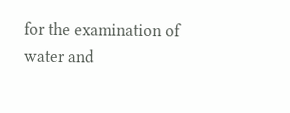for the examination of
water and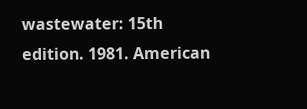wastewater: 15th edition. 1981. American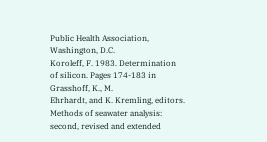Public Health Association, Washington, D.C.
Koroleff, F. 1983. Determination of silicon. Pages 174-183 in Grasshoff, K., M.
Ehrhardt, and K. Kremling, editors. Methods of seawater analysis: second, revised and extended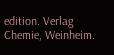edition. Verlag Chemie, Weinheim.